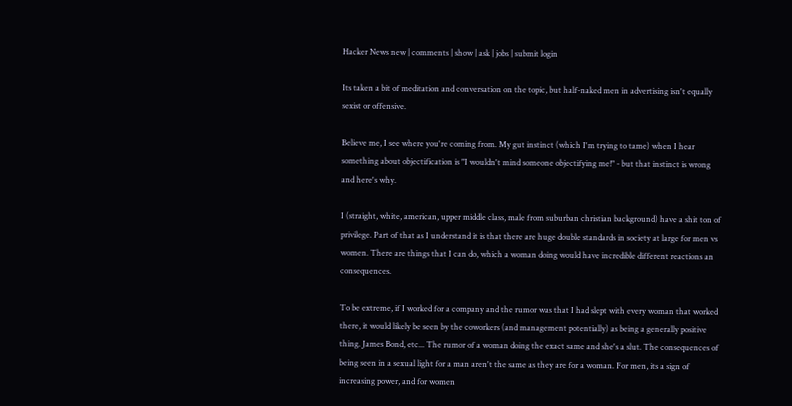Hacker News new | comments | show | ask | jobs | submit login

Its taken a bit of meditation and conversation on the topic, but half-naked men in advertising isn't equally sexist or offensive.

Believe me, I see where you're coming from. My gut instinct (which I'm trying to tame) when I hear something about objectification is "I wouldn't mind someone objectifying me!" - but that instinct is wrong and here's why.

I (straight, white, american, upper middle class, male from suburban christian background) have a shit ton of privilege. Part of that as I understand it is that there are huge double standards in society at large for men vs women. There are things that I can do, which a woman doing would have incredible different reactions an consequences.

To be extreme, if I worked for a company and the rumor was that I had slept with every woman that worked there, it would likely be seen by the coworkers (and management potentially) as being a generally positive thing. James Bond, etc... The rumor of a woman doing the exact same and she's a slut. The consequences of being seen in a sexual light for a man aren't the same as they are for a woman. For men, its a sign of increasing power, and for women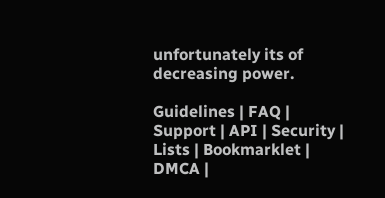unfortunately its of decreasing power.

Guidelines | FAQ | Support | API | Security | Lists | Bookmarklet | DMCA |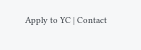Apply to YC | Contact